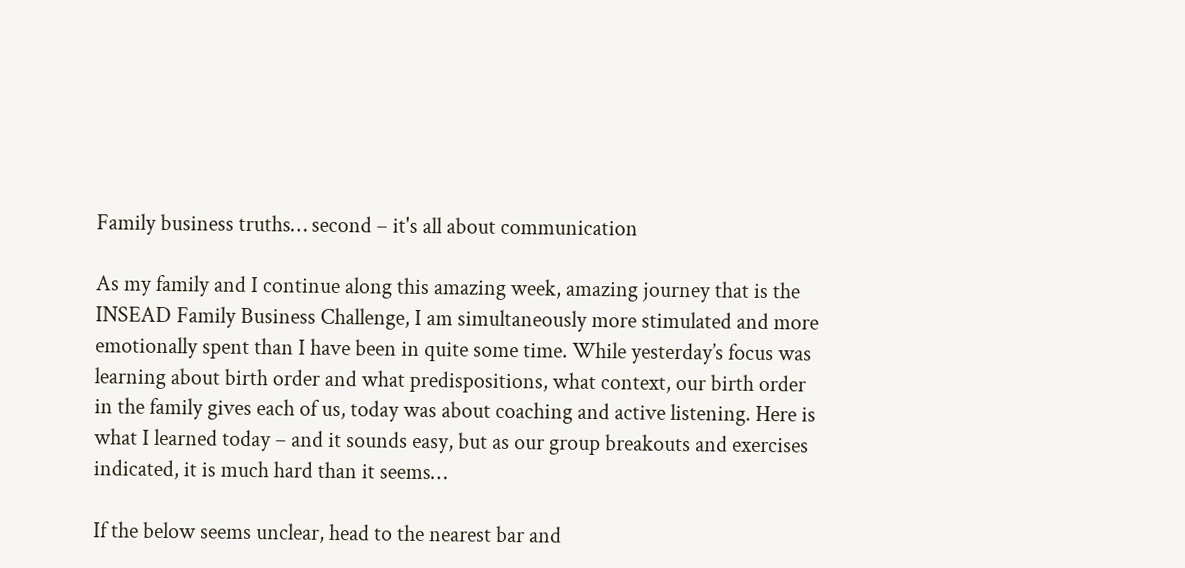Family business truths… second – it's all about communication

As my family and I continue along this amazing week, amazing journey that is the INSEAD Family Business Challenge, I am simultaneously more stimulated and more emotionally spent than I have been in quite some time. While yesterday’s focus was learning about birth order and what predispositions, what context, our birth order in the family gives each of us, today was about coaching and active listening. Here is what I learned today – and it sounds easy, but as our group breakouts and exercises indicated, it is much hard than it seems…

If the below seems unclear, head to the nearest bar and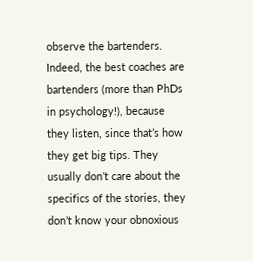observe the bartenders. Indeed, the best coaches are bartenders (more than PhDs in psychology!), because they listen, since that’s how they get big tips. They usually don’t care about the specifics of the stories, they don’t know your obnoxious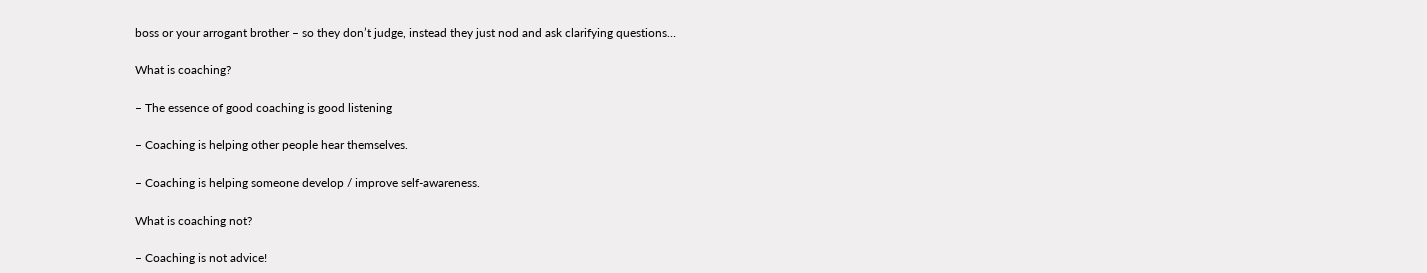boss or your arrogant brother – so they don’t judge, instead they just nod and ask clarifying questions…

What is coaching?

– The essence of good coaching is good listening

– Coaching is helping other people hear themselves.

– Coaching is helping someone develop / improve self-awareness.

What is coaching not?

– Coaching is not advice!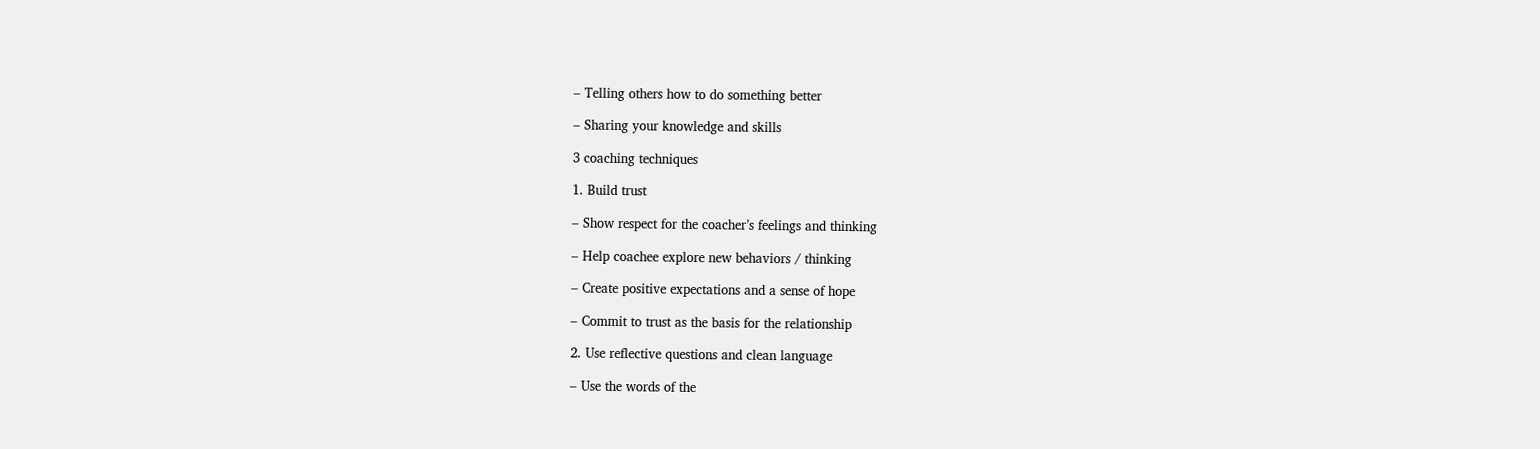– Telling others how to do something better

– Sharing your knowledge and skills

3 coaching techniques

1. Build trust

– Show respect for the coacher’s feelings and thinking

– Help coachee explore new behaviors / thinking

– Create positive expectations and a sense of hope

– Commit to trust as the basis for the relationship

2. Use reflective questions and clean language

– Use the words of the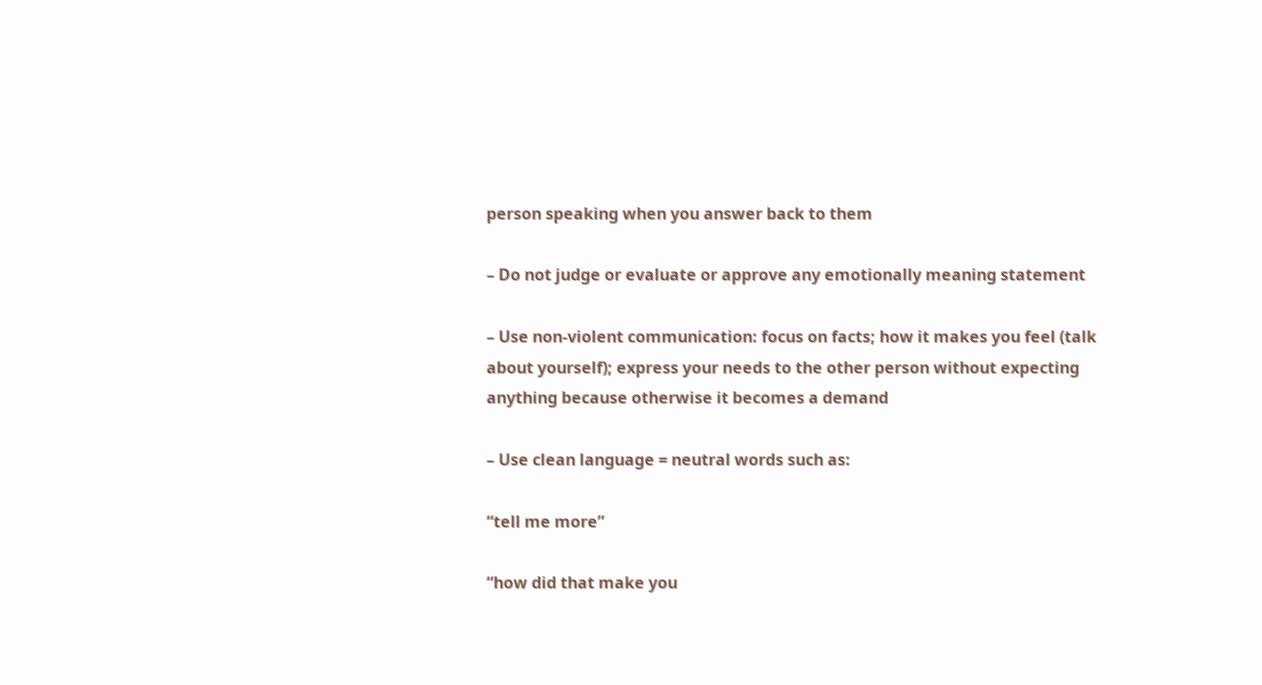person speaking when you answer back to them

– Do not judge or evaluate or approve any emotionally meaning statement

– Use non-violent communication: focus on facts; how it makes you feel (talk about yourself); express your needs to the other person without expecting anything because otherwise it becomes a demand

– Use clean language = neutral words such as:

“tell me more”

“how did that make you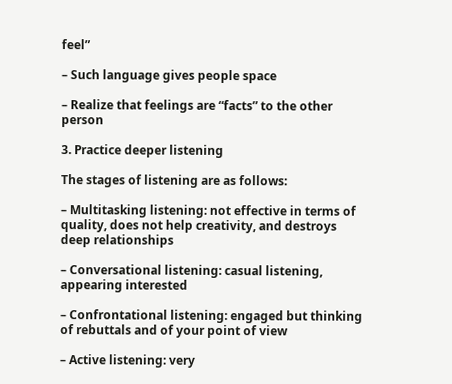feel”

– Such language gives people space

– Realize that feelings are “facts” to the other person

3. Practice deeper listening

The stages of listening are as follows:

– Multitasking listening: not effective in terms of quality, does not help creativity, and destroys deep relationships

– Conversational listening: casual listening, appearing interested

– Confrontational listening: engaged but thinking of rebuttals and of your point of view

– Active listening: very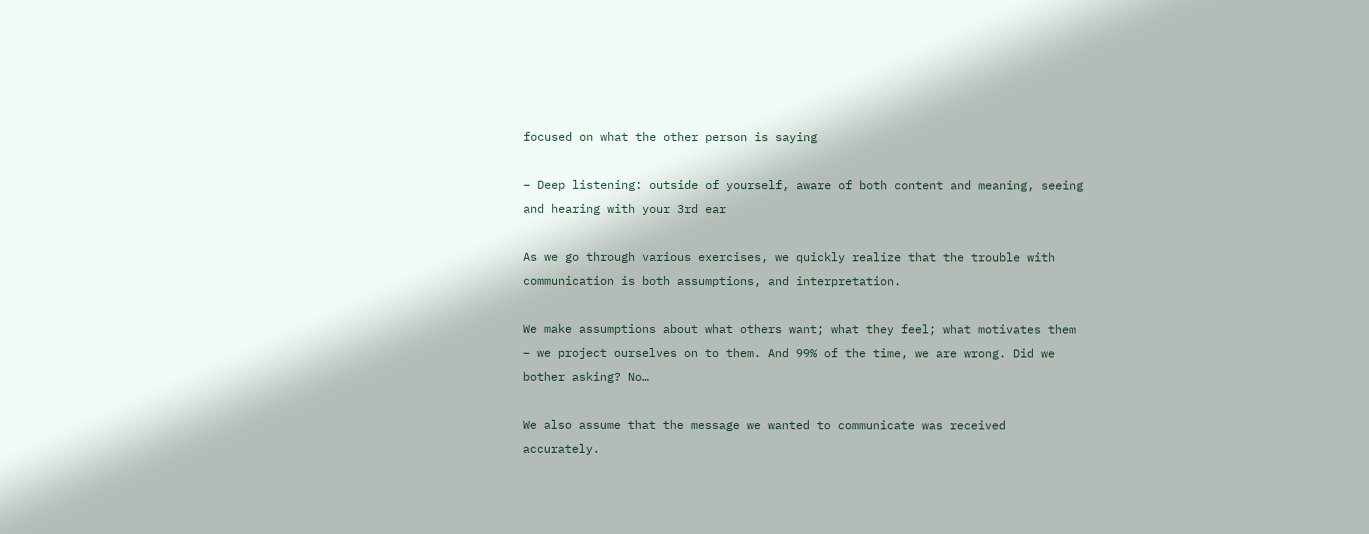focused on what the other person is saying

– Deep listening: outside of yourself, aware of both content and meaning, seeing and hearing with your 3rd ear

As we go through various exercises, we quickly realize that the trouble with communication is both assumptions, and interpretation.

We make assumptions about what others want; what they feel; what motivates them – we project ourselves on to them. And 99% of the time, we are wrong. Did we bother asking? No…

We also assume that the message we wanted to communicate was received accurately.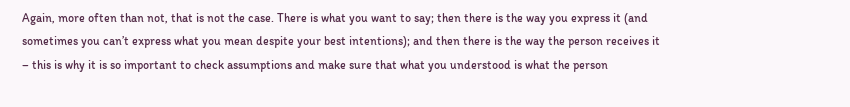Again, more often than not, that is not the case. There is what you want to say; then there is the way you express it (and sometimes you can’t express what you mean despite your best intentions); and then there is the way the person receives it – this is why it is so important to check assumptions and make sure that what you understood is what the person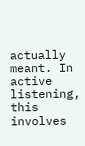actually meant. In active listening, this involves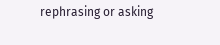rephrasing or asking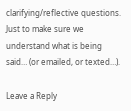clarifying/reflective questions. Just to make sure we understand what is being said… (or emailed, or texted…).

Leave a Reply